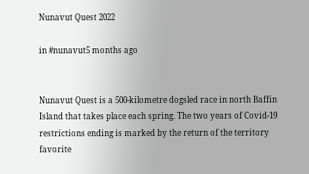Nunavut Quest 2022

in #nunavut5 months ago


Nunavut Quest is a 500-kilometre dogsled race in north Baffin Island that takes place each spring. The two years of Covid-19 restrictions ending is marked by the return of the territory favorite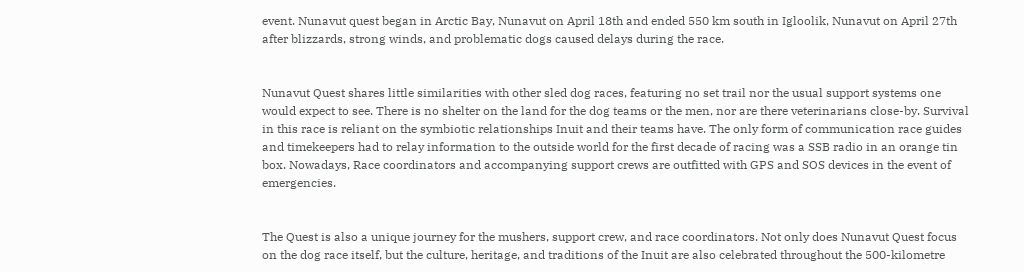event. Nunavut quest began in Arctic Bay, Nunavut on April 18th and ended 550 km south in Igloolik, Nunavut on April 27th after blizzards, strong winds, and problematic dogs caused delays during the race.


Nunavut Quest shares little similarities with other sled dog races, featuring no set trail nor the usual support systems one would expect to see. There is no shelter on the land for the dog teams or the men, nor are there veterinarians close-by. Survival in this race is reliant on the symbiotic relationships Inuit and their teams have. The only form of communication race guides and timekeepers had to relay information to the outside world for the first decade of racing was a SSB radio in an orange tin box. Nowadays, Race coordinators and accompanying support crews are outfitted with GPS and SOS devices in the event of emergencies.


The Quest is also a unique journey for the mushers, support crew, and race coordinators. Not only does Nunavut Quest focus on the dog race itself, but the culture, heritage, and traditions of the Inuit are also celebrated throughout the 500-kilometre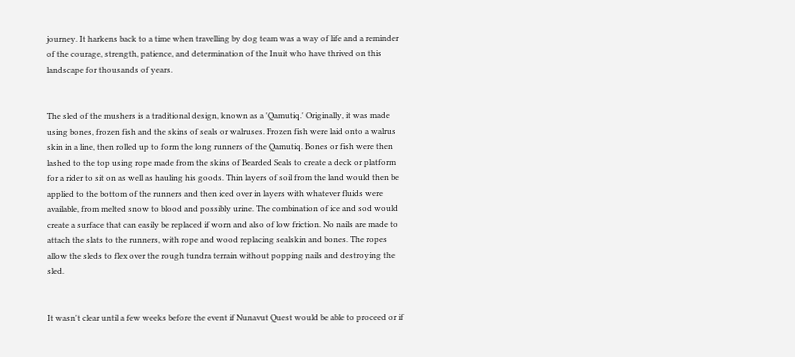journey. It harkens back to a time when travelling by dog team was a way of life and a reminder of the courage, strength, patience, and determination of the Inuit who have thrived on this landscape for thousands of years.


The sled of the mushers is a traditional design, known as a 'Qamutiq.' Originally, it was made using bones, frozen fish and the skins of seals or walruses. Frozen fish were laid onto a walrus skin in a line, then rolled up to form the long runners of the Qamutiq. Bones or fish were then lashed to the top using rope made from the skins of Bearded Seals to create a deck or platform for a rider to sit on as well as hauling his goods. Thin layers of soil from the land would then be applied to the bottom of the runners and then iced over in layers with whatever fluids were available, from melted snow to blood and possibly urine. The combination of ice and sod would create a surface that can easily be replaced if worn and also of low friction. No nails are made to attach the slats to the runners, with rope and wood replacing sealskin and bones. The ropes allow the sleds to flex over the rough tundra terrain without popping nails and destroying the sled.


It wasn't clear until a few weeks before the event if Nunavut Quest would be able to proceed or if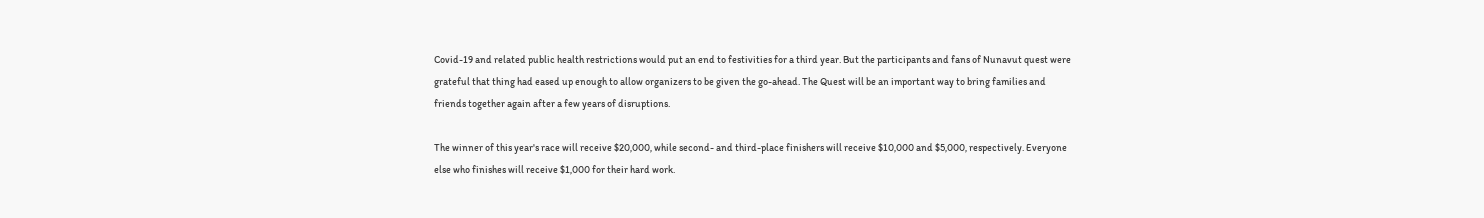Covid-19 and related public health restrictions would put an end to festivities for a third year. But the participants and fans of Nunavut quest were grateful that thing had eased up enough to allow organizers to be given the go-ahead. The Quest will be an important way to bring families and friends together again after a few years of disruptions.

The winner of this year's race will receive $20,000, while second- and third-place finishers will receive $10,000 and $5,000, respectively. Everyone else who finishes will receive $1,000 for their hard work.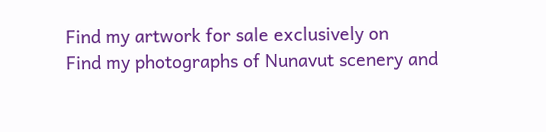Find my artwork for sale exclusively on
Find my photographs of Nunavut scenery and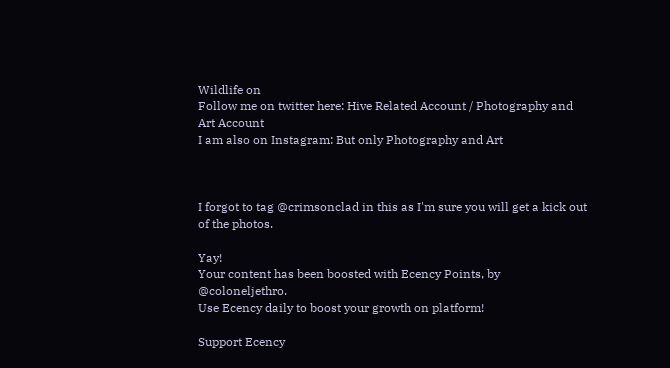Wildlife on
Follow me on twitter here: Hive Related Account / Photography and Art Account
I am also on Instagram: But only Photography and Art



I forgot to tag @crimsonclad in this as I'm sure you will get a kick out of the photos.

Yay!
Your content has been boosted with Ecency Points, by @coloneljethro.
Use Ecency daily to boost your growth on platform!

Support Ecency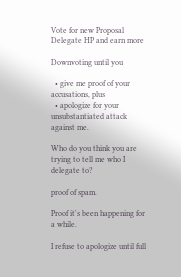Vote for new Proposal
Delegate HP and earn more

Downvoting until you

  • give me proof of your accusations, plus
  • apologize for your unsubstantiated attack against me.

Who do you think you are trying to tell me who I delegate to?

proof of spam.

Proof it's been happening for a while.

I refuse to apologize until full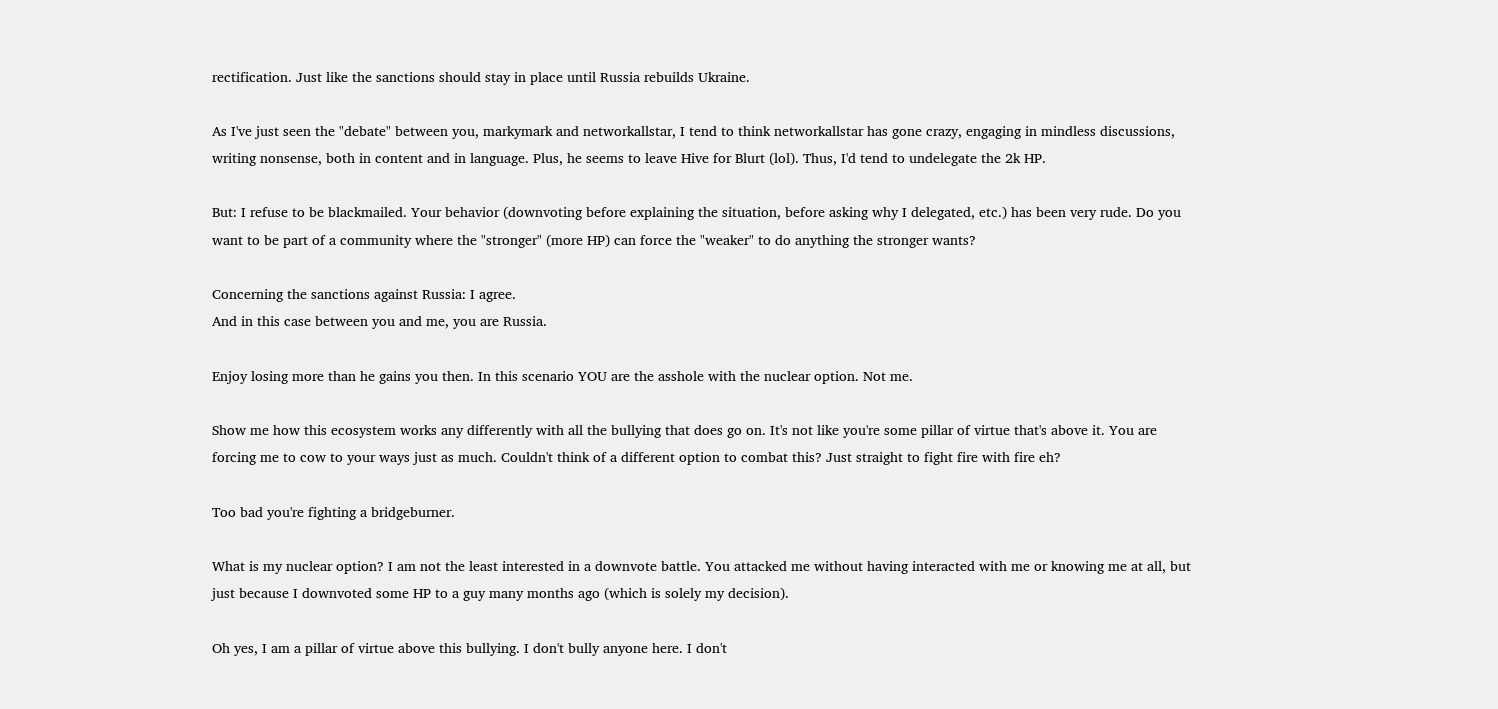rectification. Just like the sanctions should stay in place until Russia rebuilds Ukraine.

As I've just seen the "debate" between you, markymark and networkallstar, I tend to think networkallstar has gone crazy, engaging in mindless discussions, writing nonsense, both in content and in language. Plus, he seems to leave Hive for Blurt (lol). Thus, I'd tend to undelegate the 2k HP.

But: I refuse to be blackmailed. Your behavior (downvoting before explaining the situation, before asking why I delegated, etc.) has been very rude. Do you want to be part of a community where the "stronger" (more HP) can force the "weaker" to do anything the stronger wants?

Concerning the sanctions against Russia: I agree.
And in this case between you and me, you are Russia.

Enjoy losing more than he gains you then. In this scenario YOU are the asshole with the nuclear option. Not me.

Show me how this ecosystem works any differently with all the bullying that does go on. It's not like you're some pillar of virtue that's above it. You are forcing me to cow to your ways just as much. Couldn't think of a different option to combat this? Just straight to fight fire with fire eh?

Too bad you're fighting a bridgeburner.

What is my nuclear option? I am not the least interested in a downvote battle. You attacked me without having interacted with me or knowing me at all, but just because I downvoted some HP to a guy many months ago (which is solely my decision).

Oh yes, I am a pillar of virtue above this bullying. I don't bully anyone here. I don't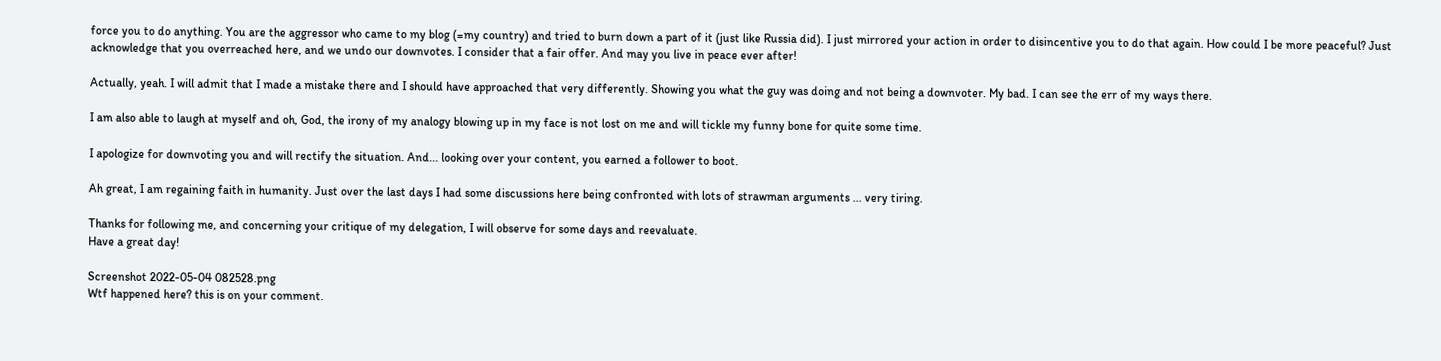force you to do anything. You are the aggressor who came to my blog (=my country) and tried to burn down a part of it (just like Russia did). I just mirrored your action in order to disincentive you to do that again. How could I be more peaceful? Just acknowledge that you overreached here, and we undo our downvotes. I consider that a fair offer. And may you live in peace ever after!

Actually, yeah. I will admit that I made a mistake there and I should have approached that very differently. Showing you what the guy was doing and not being a downvoter. My bad. I can see the err of my ways there.

I am also able to laugh at myself and oh, God, the irony of my analogy blowing up in my face is not lost on me and will tickle my funny bone for quite some time.

I apologize for downvoting you and will rectify the situation. And... looking over your content, you earned a follower to boot.

Ah great, I am regaining faith in humanity. Just over the last days I had some discussions here being confronted with lots of strawman arguments ... very tiring.

Thanks for following me, and concerning your critique of my delegation, I will observe for some days and reevaluate.
Have a great day!

Screenshot 2022-05-04 082528.png
Wtf happened here? this is on your comment.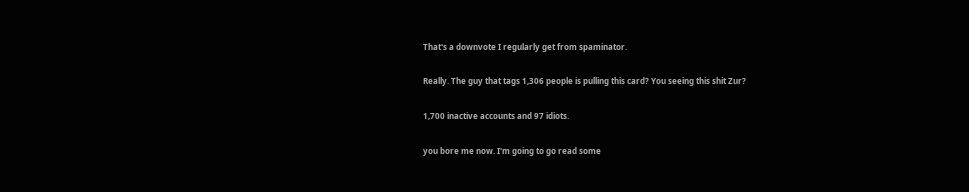That's a downvote I regularly get from spaminator.

Really. The guy that tags 1,306 people is pulling this card? You seeing this shit Zur?

1,700 inactive accounts and 97 idiots.

you bore me now. I'm going to go read some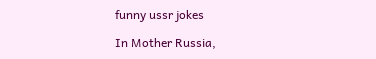funny ussr jokes

In Mother Russia,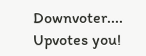Downvoter.... Upvotes you!